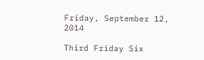Friday, September 12, 2014

Third Friday Six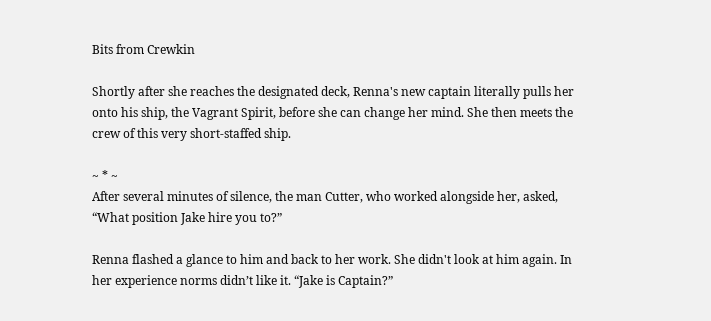Bits from Crewkin

Shortly after she reaches the designated deck, Renna's new captain literally pulls her onto his ship, the Vagrant Spirit, before she can change her mind. She then meets the crew of this very short-staffed ship.

~ * ~
After several minutes of silence, the man Cutter, who worked alongside her, asked, “What position Jake hire you to?”

Renna flashed a glance to him and back to her work. She didn't look at him again. In her experience norms didn’t like it. “Jake is Captain?”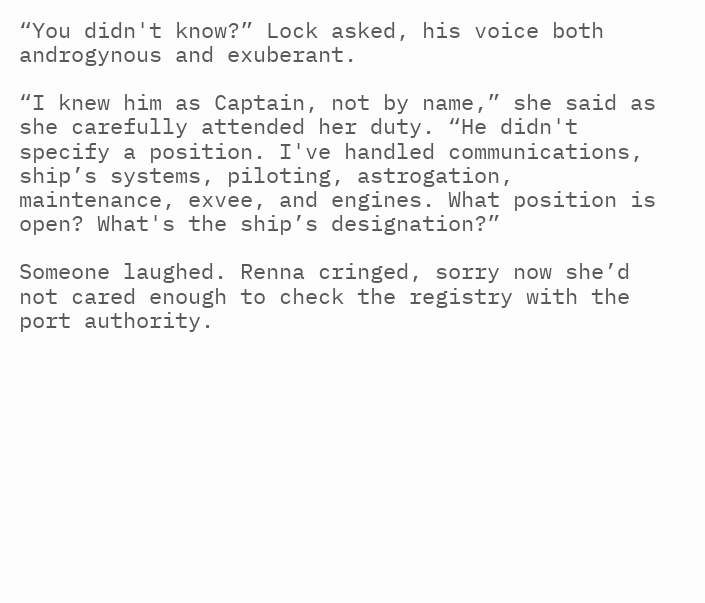“You didn't know?” Lock asked, his voice both androgynous and exuberant.

“I knew him as Captain, not by name,” she said as she carefully attended her duty. “He didn't specify a position. I've handled communications, ship’s systems, piloting, astrogation, maintenance, exvee, and engines. What position is open? What's the ship’s designation?”

Someone laughed. Renna cringed, sorry now she’d not cared enough to check the registry with the port authority.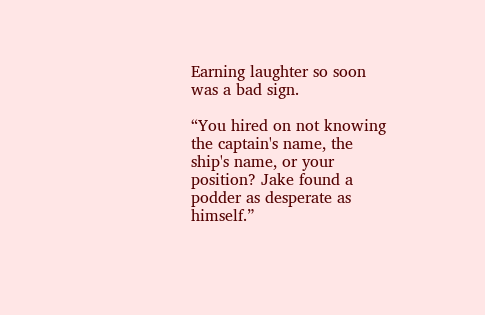Earning laughter so soon was a bad sign.

“You hired on not knowing the captain's name, the ship's name, or your position? Jake found a podder as desperate as himself.”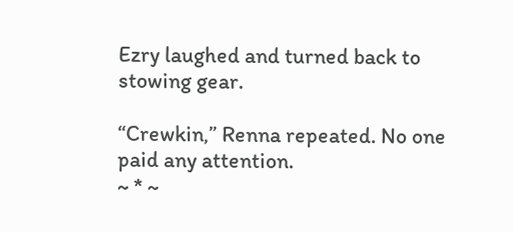Ezry laughed and turned back to stowing gear.

“Crewkin,” Renna repeated. No one paid any attention.
~ * ~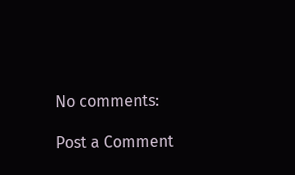No comments:

Post a Comment